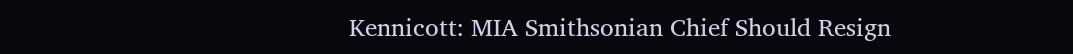Kennicott: MIA Smithsonian Chief Should Resign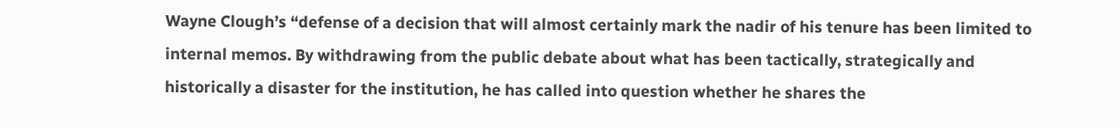Wayne Clough’s “defense of a decision that will almost certainly mark the nadir of his tenure has been limited to internal memos. By withdrawing from the public debate about what has been tactically, strategically and historically a disaster for the institution, he has called into question whether he shares the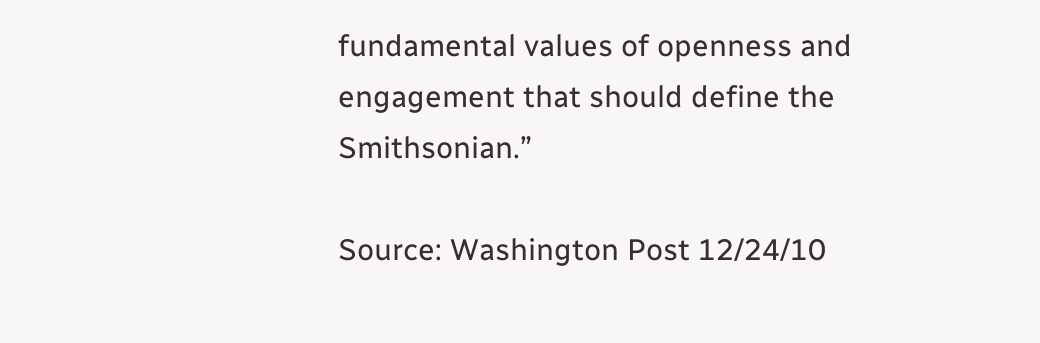fundamental values of openness and engagement that should define the Smithsonian.”

Source: Washington Post 12/24/10